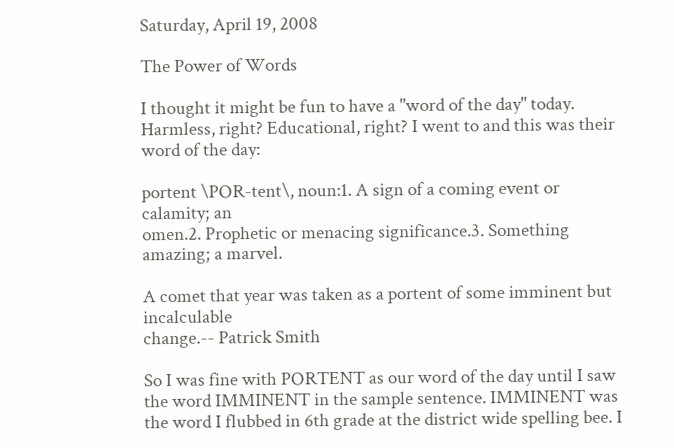Saturday, April 19, 2008

The Power of Words

I thought it might be fun to have a "word of the day" today. Harmless, right? Educational, right? I went to and this was their word of the day:

portent \POR-tent\, noun:1. A sign of a coming event or calamity; an
omen.2. Prophetic or menacing significance.3. Something amazing; a marvel.

A comet that year was taken as a portent of some imminent but incalculable
change.-- Patrick Smith

So I was fine with PORTENT as our word of the day until I saw the word IMMINENT in the sample sentence. IMMINENT was the word I flubbed in 6th grade at the district wide spelling bee. I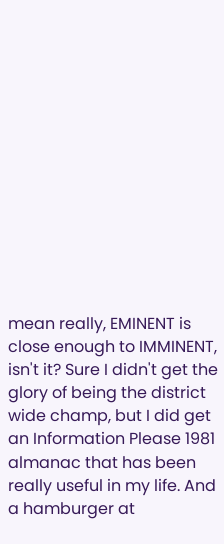mean really, EMINENT is close enough to IMMINENT, isn't it? Sure I didn't get the glory of being the district wide champ, but I did get an Information Please 1981 almanac that has been really useful in my life. And a hamburger at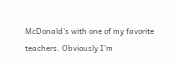McDonald's with one of my favorite teachers. Obviously I'm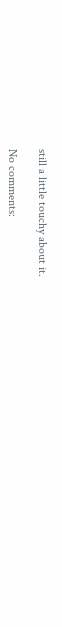still a little touchy about it.

No comments: